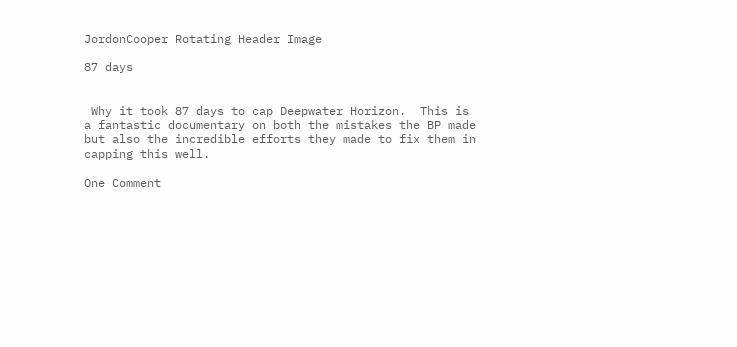JordonCooper Rotating Header Image

87 days


 Why it took 87 days to cap Deepwater Horizon.  This is a fantastic documentary on both the mistakes the BP made but also the incredible efforts they made to fix them in capping this well.

One Comment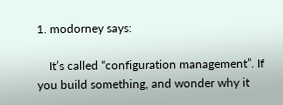1. modorney says:

    It’s called “configuration management”. If you build something, and wonder why it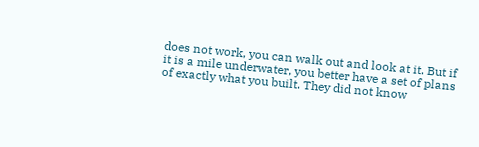does not work, you can walk out and look at it. But if it is a mile underwater, you better have a set of plans of exactly what you built. They did not know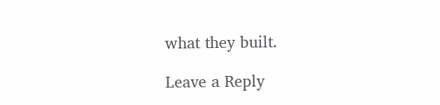what they built.

Leave a Reply